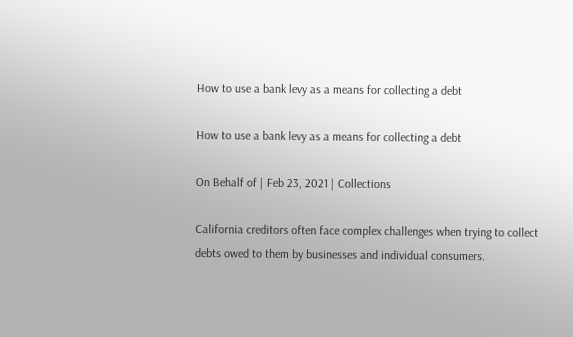How to use a bank levy as a means for collecting a debt

How to use a bank levy as a means for collecting a debt

On Behalf of | Feb 23, 2021 | Collections

California creditors often face complex challenges when trying to collect debts owed to them by businesses and individual consumers.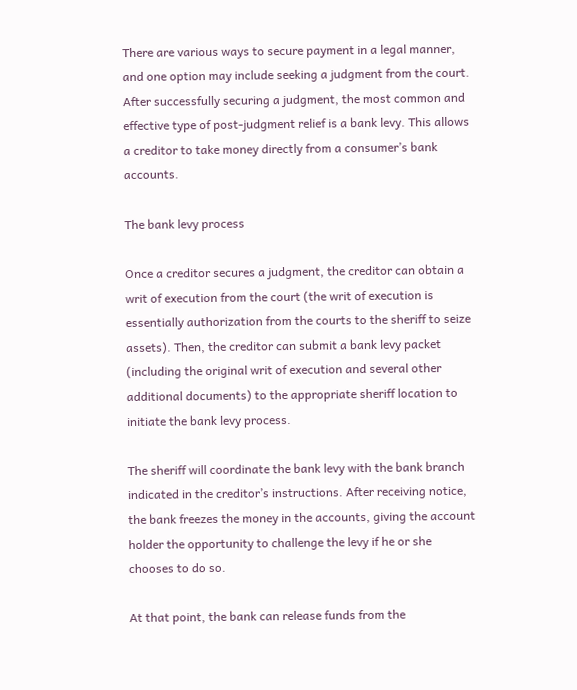There are various ways to secure payment in a legal manner, and one option may include seeking a judgment from the court. After successfully securing a judgment, the most common and effective type of post-judgment relief is a bank levy. This allows a creditor to take money directly from a consumer’s bank accounts.

The bank levy process

Once a creditor secures a judgment, the creditor can obtain a writ of execution from the court (the writ of execution is essentially authorization from the courts to the sheriff to seize assets). Then, the creditor can submit a bank levy packet (including the original writ of execution and several other additional documents) to the appropriate sheriff location to initiate the bank levy process.

The sheriff will coordinate the bank levy with the bank branch indicated in the creditor’s instructions. After receiving notice, the bank freezes the money in the accounts, giving the account holder the opportunity to challenge the levy if he or she chooses to do so.

At that point, the bank can release funds from the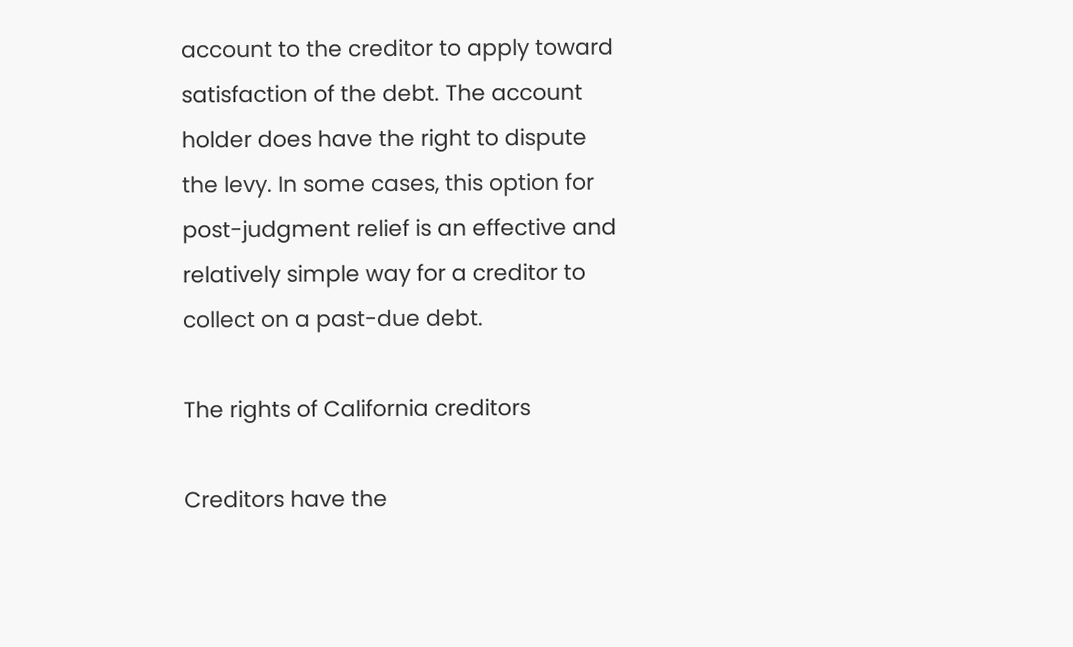account to the creditor to apply toward satisfaction of the debt. The account holder does have the right to dispute the levy. In some cases, this option for post-judgment relief is an effective and relatively simple way for a creditor to collect on a past-due debt.

The rights of California creditors

Creditors have the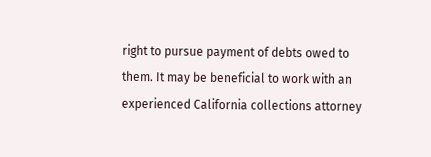right to pursue payment of debts owed to them. It may be beneficial to work with an experienced California collections attorney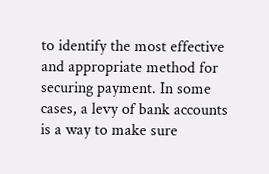to identify the most effective and appropriate method for securing payment. In some cases, a levy of bank accounts is a way to make sure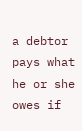a debtor pays what he or she owes if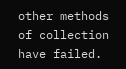other methods of collection have failed.